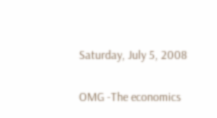Saturday, July 5, 2008

OMG -The economics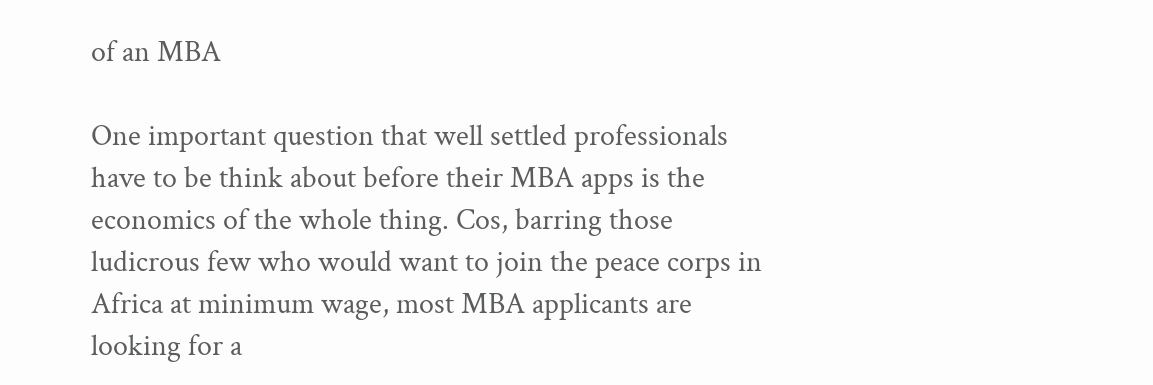of an MBA

One important question that well settled professionals have to be think about before their MBA apps is the economics of the whole thing. Cos, barring those ludicrous few who would want to join the peace corps in Africa at minimum wage, most MBA applicants are looking for a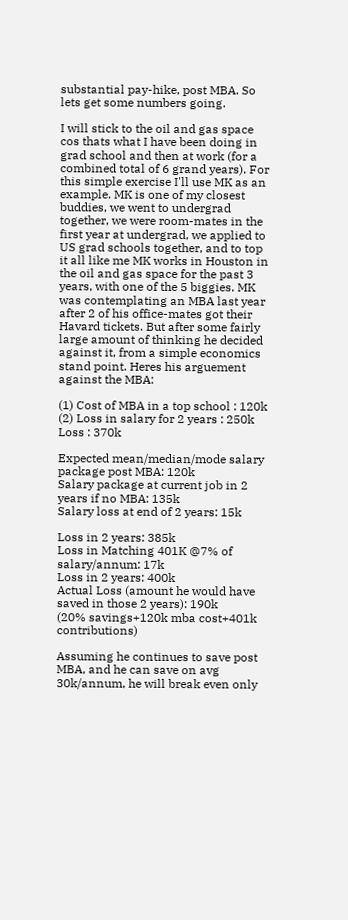substantial pay-hike, post MBA. So lets get some numbers going.

I will stick to the oil and gas space cos thats what I have been doing in grad school and then at work (for a combined total of 6 grand years). For this simple exercise I'll use MK as an example. MK is one of my closest buddies, we went to undergrad together, we were room-mates in the first year at undergrad, we applied to US grad schools together, and to top it all like me MK works in Houston in the oil and gas space for the past 3 years, with one of the 5 biggies. MK was contemplating an MBA last year after 2 of his office-mates got their Havard tickets. But after some fairly large amount of thinking he decided against it, from a simple economics stand point. Heres his arguement against the MBA:

(1) Cost of MBA in a top school : 120k
(2) Loss in salary for 2 years : 250k
Loss : 370k

Expected mean/median/mode salary package post MBA: 120k
Salary package at current job in 2 years if no MBA: 135k
Salary loss at end of 2 years: 15k

Loss in 2 years: 385k
Loss in Matching 401K @7% of salary/annum: 17k
Loss in 2 years: 400k
Actual Loss (amount he would have saved in those 2 years): 190k
(20% savings+120k mba cost+401k contributions)

Assuming he continues to save post MBA, and he can save on avg 30k/annum, he will break even only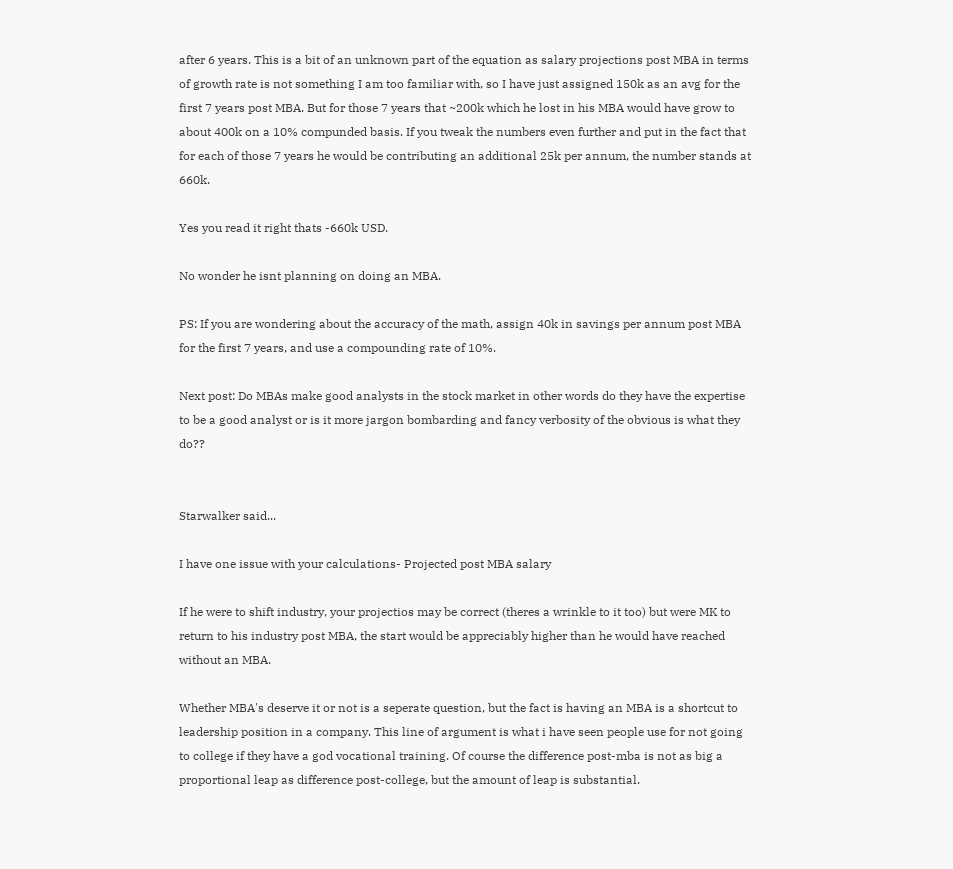after 6 years. This is a bit of an unknown part of the equation as salary projections post MBA in terms of growth rate is not something I am too familiar with, so I have just assigned 150k as an avg for the first 7 years post MBA. But for those 7 years that ~200k which he lost in his MBA would have grow to about 400k on a 10% compunded basis. If you tweak the numbers even further and put in the fact that for each of those 7 years he would be contributing an additional 25k per annum, the number stands at 660k.

Yes you read it right thats -660k USD.

No wonder he isnt planning on doing an MBA.

PS: If you are wondering about the accuracy of the math, assign 40k in savings per annum post MBA for the first 7 years, and use a compounding rate of 10%.

Next post: Do MBAs make good analysts in the stock market in other words do they have the expertise to be a good analyst or is it more jargon bombarding and fancy verbosity of the obvious is what they do??


Starwalker said...

I have one issue with your calculations- Projected post MBA salary

If he were to shift industry, your projectios may be correct (theres a wrinkle to it too) but were MK to return to his industry post MBA, the start would be appreciably higher than he would have reached without an MBA.

Whether MBA's deserve it or not is a seperate question, but the fact is having an MBA is a shortcut to leadership position in a company. This line of argument is what i have seen people use for not going to college if they have a god vocational training. Of course the difference post-mba is not as big a proportional leap as difference post-college, but the amount of leap is substantial.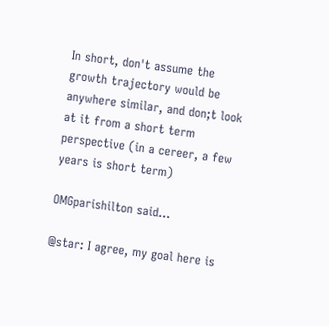In short, don't assume the growth trajectory would be anywhere similar, and don;t look at it from a short term perspective (in a cereer, a few years is short term)

OMGparishilton said...

@star: I agree, my goal here is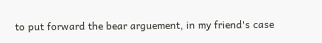to put forward the bear arguement, in my friend's case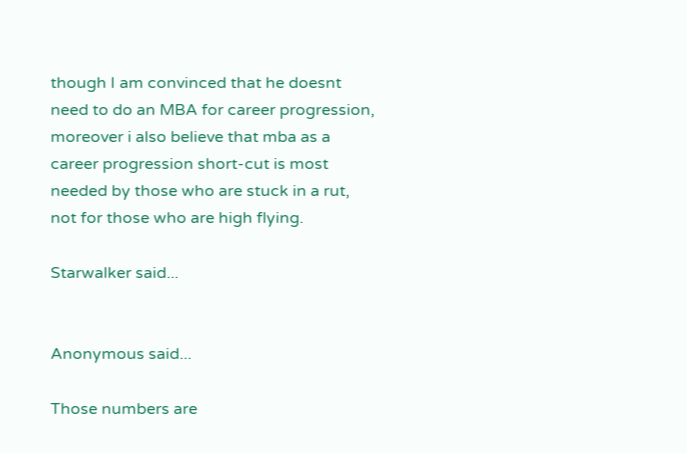though I am convinced that he doesnt need to do an MBA for career progression, moreover i also believe that mba as a career progression short-cut is most needed by those who are stuck in a rut, not for those who are high flying.

Starwalker said...


Anonymous said...

Those numbers are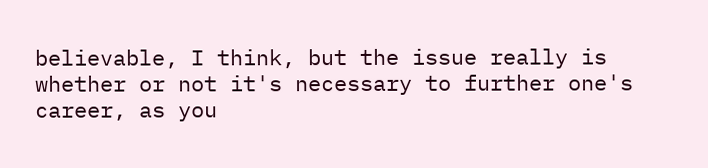believable, I think, but the issue really is whether or not it's necessary to further one's career, as you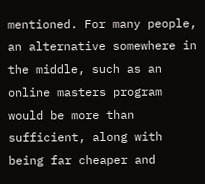mentioned. For many people, an alternative somewhere in the middle, such as an online masters program would be more than sufficient, along with being far cheaper and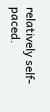relatively self-paced.